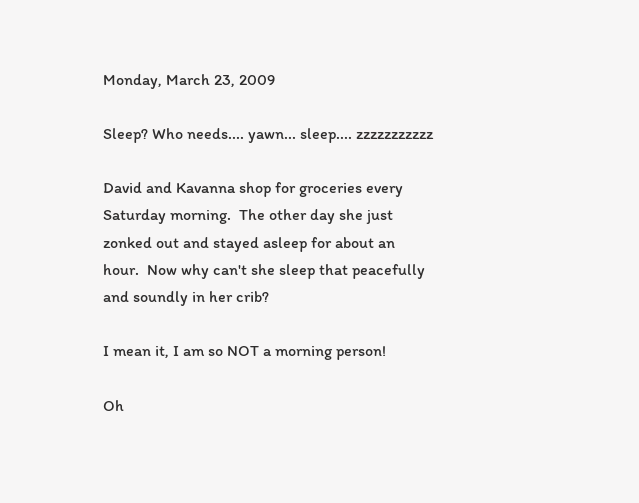Monday, March 23, 2009

Sleep? Who needs.... yawn... sleep.... zzzzzzzzzzz

David and Kavanna shop for groceries every Saturday morning.  The other day she just zonked out and stayed asleep for about an hour.  Now why can't she sleep that peacefully and soundly in her crib?

I mean it, I am so NOT a morning person!

Oh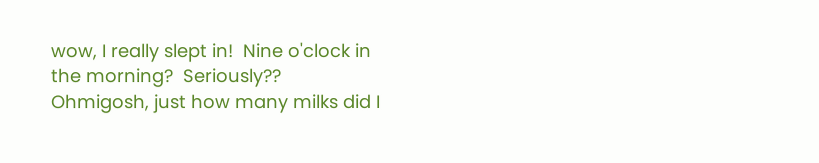wow, I really slept in!  Nine o'clock in the morning?  Seriously??
Ohmigosh, just how many milks did I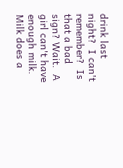drink last night?  I can't remember?  Is that a bad sign? Wait.  A girl can't have enough milk.  Milk does a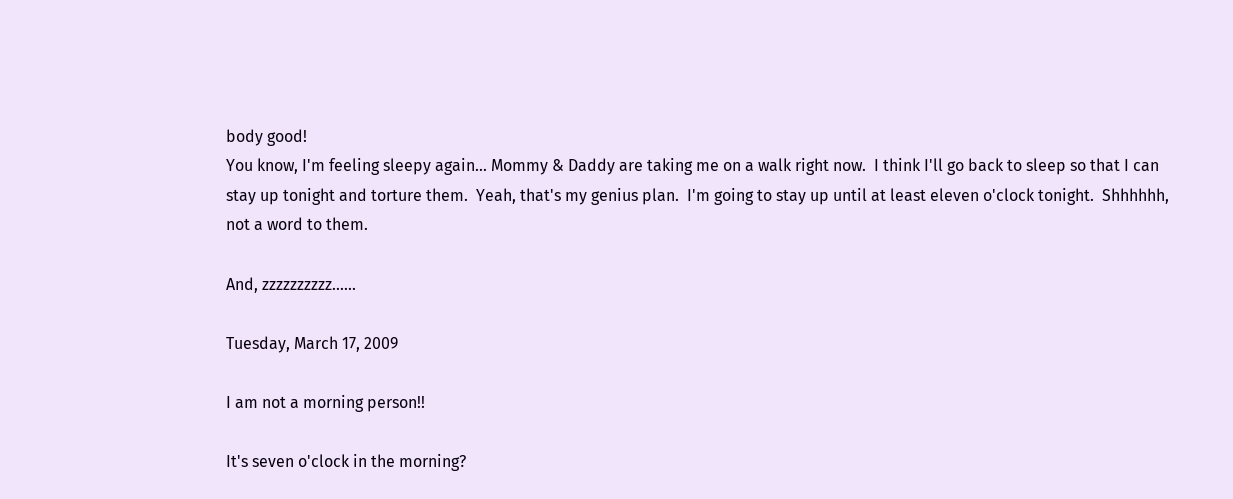body good!
You know, I'm feeling sleepy again... Mommy & Daddy are taking me on a walk right now.  I think I'll go back to sleep so that I can stay up tonight and torture them.  Yeah, that's my genius plan.  I'm going to stay up until at least eleven o'clock tonight.  Shhhhhh, not a word to them.

And, zzzzzzzzzz......

Tuesday, March 17, 2009

I am not a morning person!!

It's seven o'clock in the morning?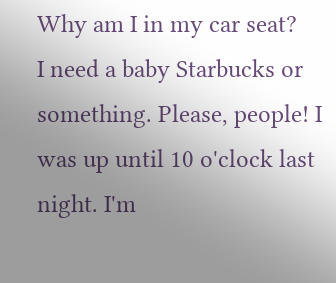Why am I in my car seat?
I need a baby Starbucks or something. Please, people! I was up until 10 o'clock last night. I'm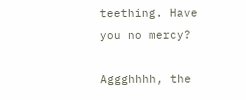teething. Have you no mercy?

Aggghhhh, the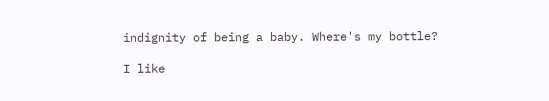indignity of being a baby. Where's my bottle?

I like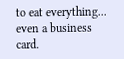to eat everything... even a business card.